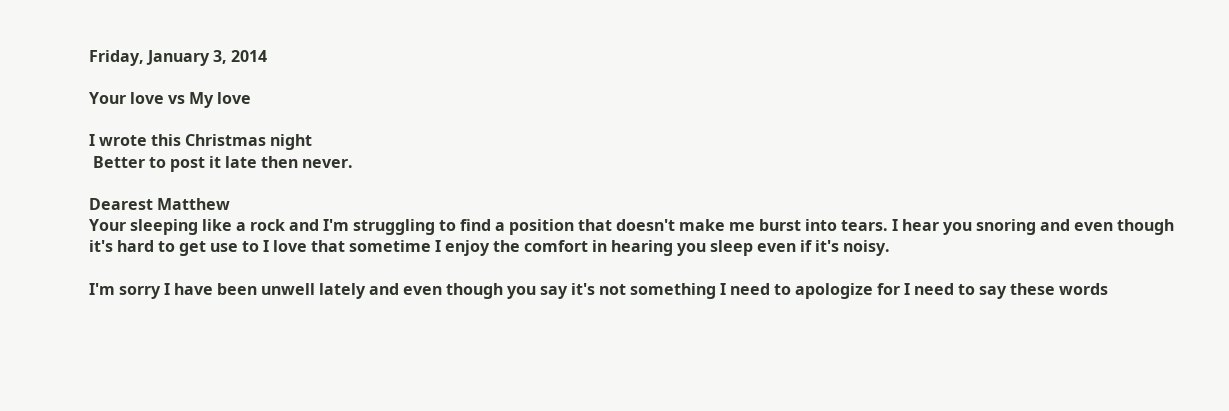Friday, January 3, 2014

Your love vs My love

I wrote this Christmas night
 Better to post it late then never.

Dearest Matthew
Your sleeping like a rock and I'm struggling to find a position that doesn't make me burst into tears. I hear you snoring and even though it's hard to get use to I love that sometime I enjoy the comfort in hearing you sleep even if it's noisy.

I'm sorry I have been unwell lately and even though you say it's not something I need to apologize for I need to say these words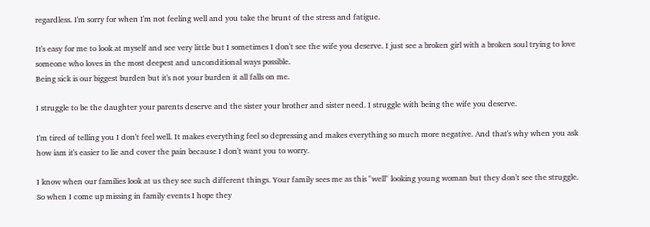regardless. I'm sorry for when I'm not feeling well and you take the brunt of the stress and fatigue.

It's easy for me to look at myself and see very little but I sometimes I don't see the wife you deserve. I just see a broken girl with a broken soul trying to love someone who loves in the most deepest and unconditional ways possible.
Being sick is our biggest burden but it's not your burden it all falls on me.

I struggle to be the daughter your parents deserve and the sister your brother and sister need. I struggle with being the wife you deserve.

I'm tired of telling you I don't feel well. It makes everything feel so depressing and makes everything so much more negative. And that's why when you ask how iam it's easier to lie and cover the pain because I don't want you to worry.

I know when our families look at us they see such different things. Your family sees me as this "well" looking young woman but they don't see the struggle. So when I come up missing in family events I hope they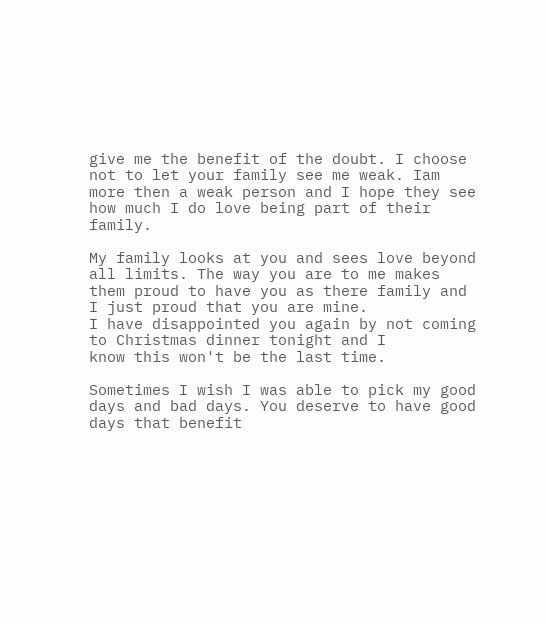give me the benefit of the doubt. I choose not to let your family see me weak. Iam more then a weak person and I hope they see how much I do love being part of their family.

My family looks at you and sees love beyond all limits. The way you are to me makes them proud to have you as there family and I just proud that you are mine.
I have disappointed you again by not coming to Christmas dinner tonight and I
know this won't be the last time.

Sometimes I wish I was able to pick my good days and bad days. You deserve to have good days that benefit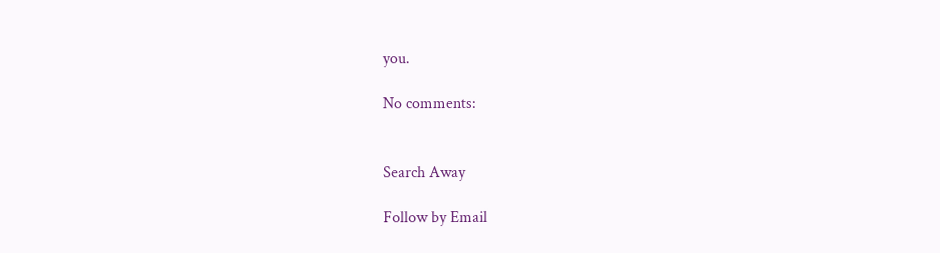you.

No comments:


Search Away

Follow by Email